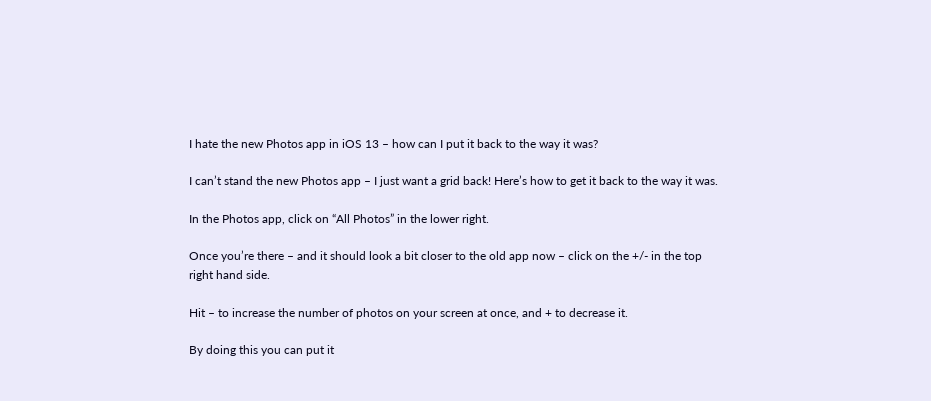I hate the new Photos app in iOS 13 – how can I put it back to the way it was?

I can’t stand the new Photos app – I just want a grid back! Here’s how to get it back to the way it was.

In the Photos app, click on “All Photos” in the lower right.

Once you’re there – and it should look a bit closer to the old app now – click on the +/- in the top right hand side.

Hit – to increase the number of photos on your screen at once, and + to decrease it.

By doing this you can put it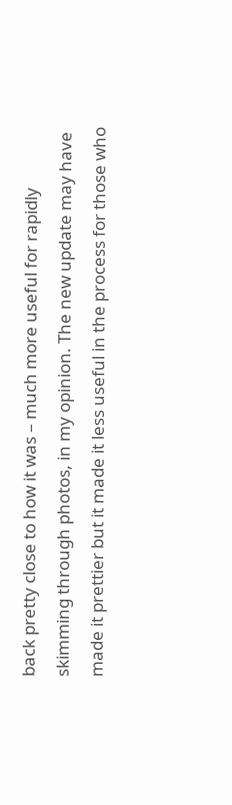back pretty close to how it was – much more useful for rapidly skimming through photos, in my opinion. The new update may have made it prettier but it made it less useful in the process for those who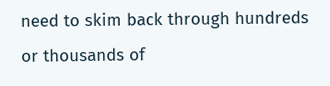need to skim back through hundreds or thousands of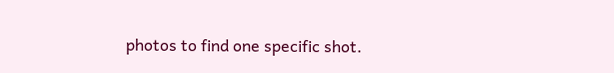photos to find one specific shot.